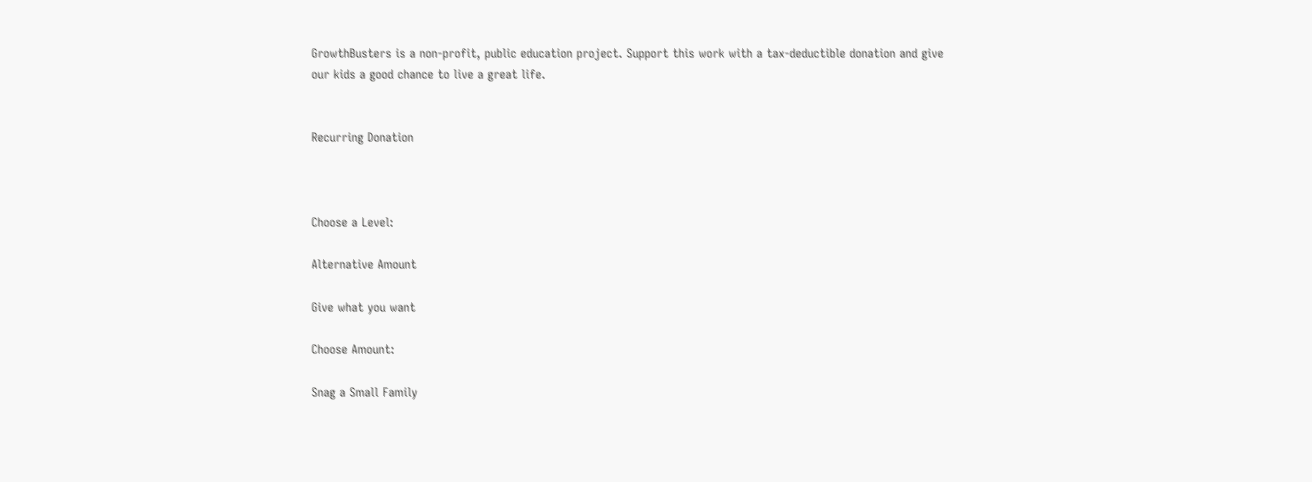GrowthBusters is a non-profit, public education project. Support this work with a tax-deductible donation and give our kids a good chance to live a great life.


Recurring Donation



Choose a Level:

Alternative Amount

Give what you want

Choose Amount:

Snag a Small Family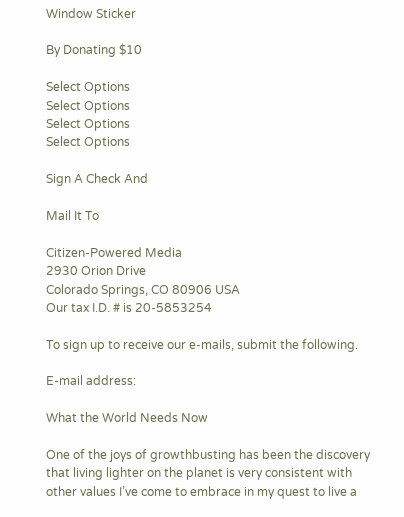Window Sticker

By Donating $10

Select Options
Select Options
Select Options
Select Options

Sign A Check And

Mail It To

Citizen-Powered Media
2930 Orion Drive
Colorado Springs, CO 80906 USA
Our tax I.D. # is 20-5853254

To sign up to receive our e-mails, submit the following.

E-mail address:

What the World Needs Now

One of the joys of growthbusting has been the discovery that living lighter on the planet is very consistent with other values I’ve come to embrace in my quest to live a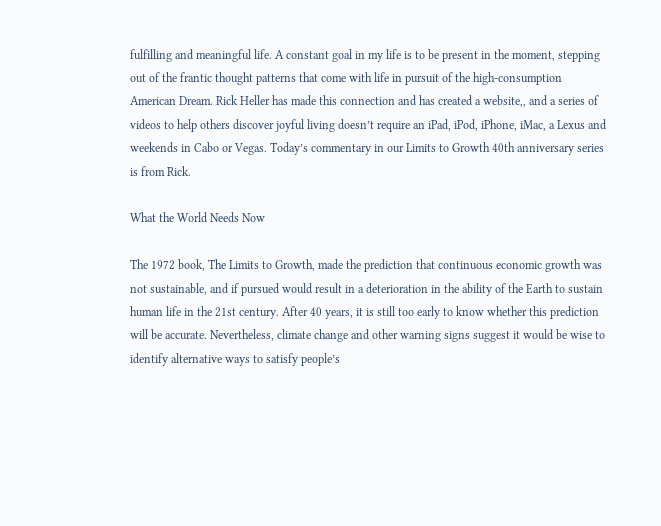fulfilling and meaningful life. A constant goal in my life is to be present in the moment, stepping out of the frantic thought patterns that come with life in pursuit of the high-consumption American Dream. Rick Heller has made this connection and has created a website,, and a series of videos to help others discover joyful living doesn’t require an iPad, iPod, iPhone, iMac, a Lexus and weekends in Cabo or Vegas. Today’s commentary in our Limits to Growth 40th anniversary series is from Rick.

What the World Needs Now

The 1972 book, The Limits to Growth, made the prediction that continuous economic growth was not sustainable, and if pursued would result in a deterioration in the ability of the Earth to sustain human life in the 21st century. After 40 years, it is still too early to know whether this prediction will be accurate. Nevertheless, climate change and other warning signs suggest it would be wise to identify alternative ways to satisfy people’s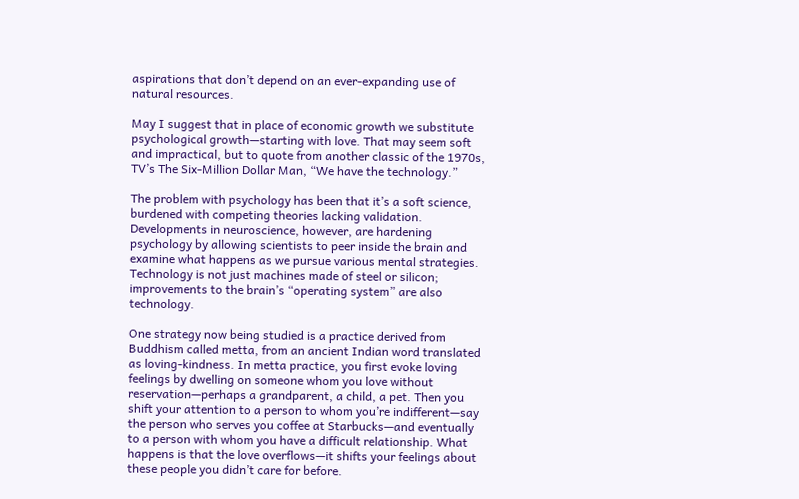aspirations that don’t depend on an ever-expanding use of natural resources.

May I suggest that in place of economic growth we substitute psychological growth—starting with love. That may seem soft and impractical, but to quote from another classic of the 1970s, TV’s The Six-Million Dollar Man, “We have the technology.”

The problem with psychology has been that it’s a soft science, burdened with competing theories lacking validation. Developments in neuroscience, however, are hardening psychology by allowing scientists to peer inside the brain and examine what happens as we pursue various mental strategies. Technology is not just machines made of steel or silicon; improvements to the brain’s “operating system” are also technology.

One strategy now being studied is a practice derived from Buddhism called metta, from an ancient Indian word translated as loving-kindness. In metta practice, you first evoke loving feelings by dwelling on someone whom you love without reservation—perhaps a grandparent, a child, a pet. Then you shift your attention to a person to whom you’re indifferent—say the person who serves you coffee at Starbucks—and eventually to a person with whom you have a difficult relationship. What happens is that the love overflows—it shifts your feelings about these people you didn’t care for before.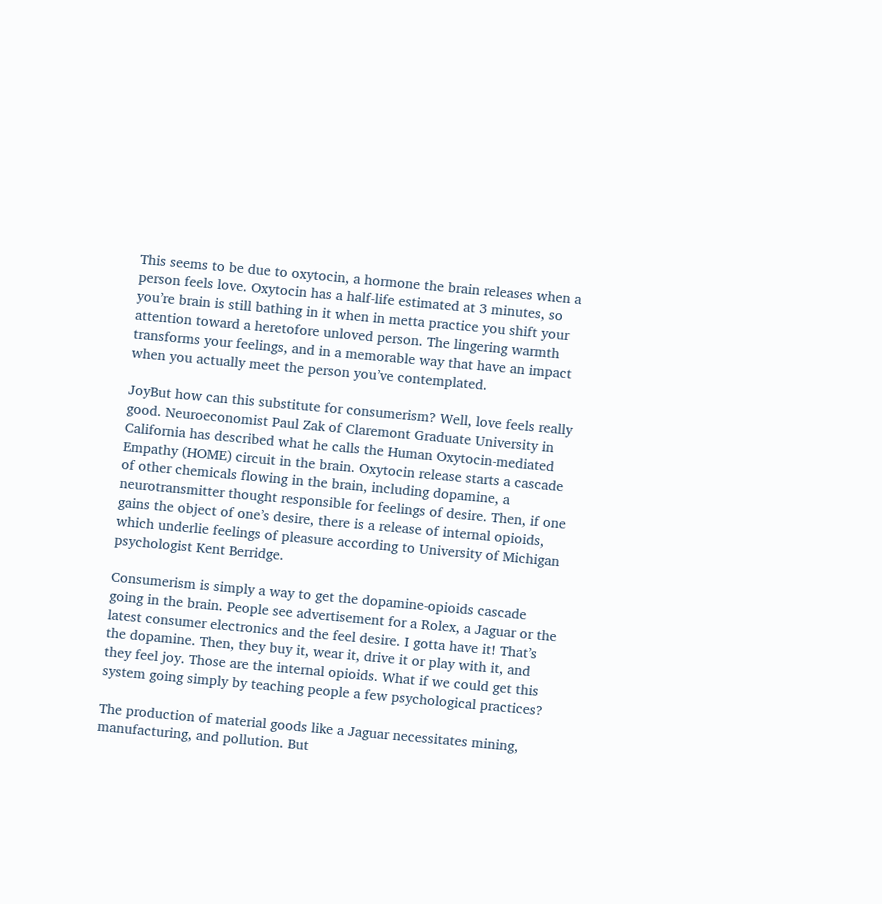This seems to be due to oxytocin, a hormone the brain releases when a person feels love. Oxytocin has a half-life estimated at 3 minutes, so you’re brain is still bathing in it when in metta practice you shift your attention toward a heretofore unloved person. The lingering warmth transforms your feelings, and in a memorable way that have an impact when you actually meet the person you’ve contemplated.

JoyBut how can this substitute for consumerism? Well, love feels really good. Neuroeconomist Paul Zak of Claremont Graduate University in California has described what he calls the Human Oxytocin-mediated Empathy (HOME) circuit in the brain. Oxytocin release starts a cascade of other chemicals flowing in the brain, including dopamine, a neurotransmitter thought responsible for feelings of desire. Then, if one gains the object of one’s desire, there is a release of internal opioids, which underlie feelings of pleasure according to University of Michigan psychologist Kent Berridge.

Consumerism is simply a way to get the dopamine-opioids cascade going in the brain. People see advertisement for a Rolex, a Jaguar or the latest consumer electronics and the feel desire. I gotta have it! That’s the dopamine. Then, they buy it, wear it, drive it or play with it, and they feel joy. Those are the internal opioids. What if we could get this system going simply by teaching people a few psychological practices?

The production of material goods like a Jaguar necessitates mining, manufacturing, and pollution. But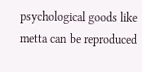psychological goods like metta can be reproduced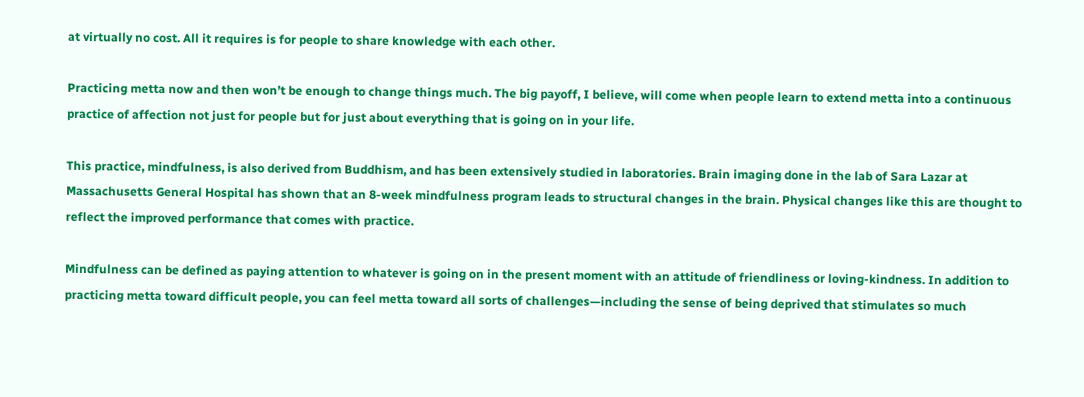at virtually no cost. All it requires is for people to share knowledge with each other.

Practicing metta now and then won’t be enough to change things much. The big payoff, I believe, will come when people learn to extend metta into a continuous practice of affection not just for people but for just about everything that is going on in your life.

This practice, mindfulness, is also derived from Buddhism, and has been extensively studied in laboratories. Brain imaging done in the lab of Sara Lazar at Massachusetts General Hospital has shown that an 8-week mindfulness program leads to structural changes in the brain. Physical changes like this are thought to reflect the improved performance that comes with practice.

Mindfulness can be defined as paying attention to whatever is going on in the present moment with an attitude of friendliness or loving-kindness. In addition to practicing metta toward difficult people, you can feel metta toward all sorts of challenges—including the sense of being deprived that stimulates so much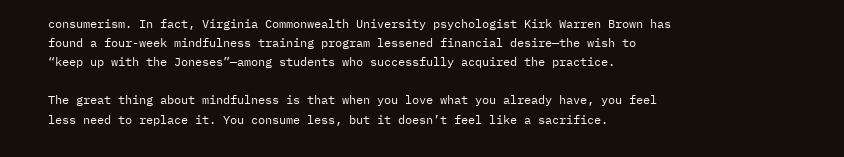consumerism. In fact, Virginia Commonwealth University psychologist Kirk Warren Brown has found a four-week mindfulness training program lessened financial desire—the wish to “keep up with the Joneses”—among students who successfully acquired the practice.

The great thing about mindfulness is that when you love what you already have, you feel less need to replace it. You consume less, but it doesn’t feel like a sacrifice.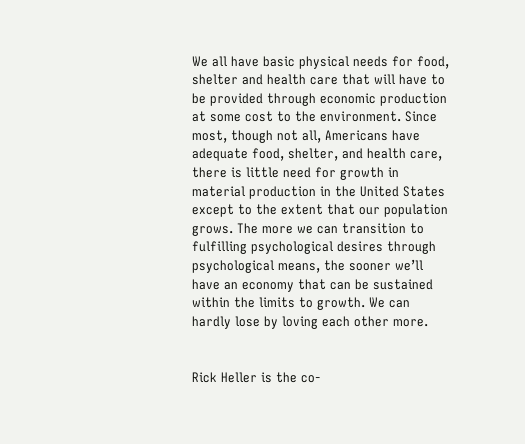We all have basic physical needs for food, shelter and health care that will have to be provided through economic production at some cost to the environment. Since most, though not all, Americans have adequate food, shelter, and health care, there is little need for growth in material production in the United States except to the extent that our population grows. The more we can transition to fulfilling psychological desires through psychological means, the sooner we’ll have an economy that can be sustained within the limits to growth. We can hardly lose by loving each other more.


Rick Heller is the co-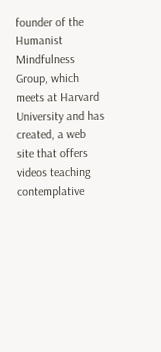founder of the Humanist Mindfulness Group, which meets at Harvard University and has created, a web site that offers videos teaching contemplative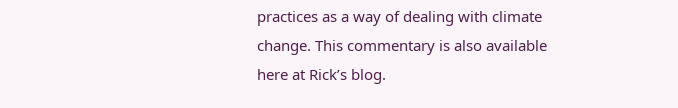practices as a way of dealing with climate change. This commentary is also available here at Rick’s blog.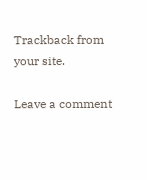Trackback from your site.

Leave a comment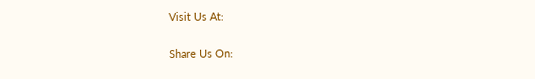Visit Us At:

Share Us On: